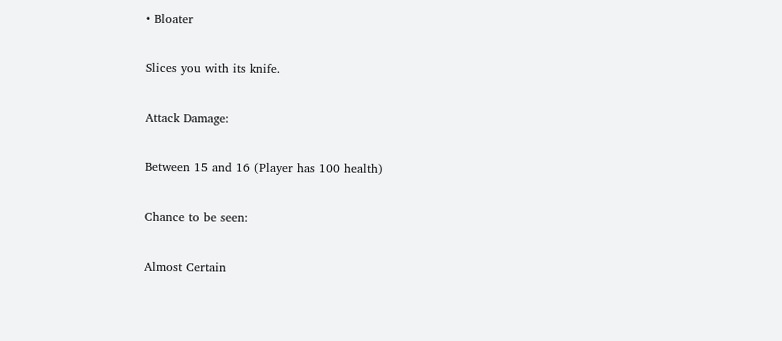• Bloater

Slices you with its knife.

Attack Damage:

Between 15 and 16 (Player has 100 health)

Chance to be seen:

Almost Certain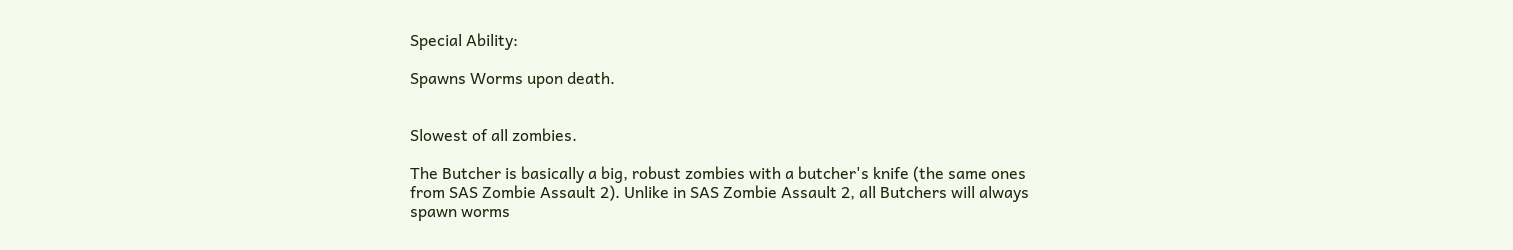Special Ability:

Spawns Worms upon death.


Slowest of all zombies.

The Butcher is basically a big, robust zombies with a butcher's knife (the same ones from SAS Zombie Assault 2). Unlike in SAS Zombie Assault 2, all Butchers will always spawn worms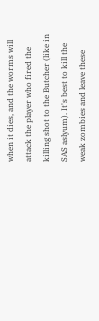when it dies, and the worms will attack the player who fired the killing shot to the Butcher (like in SAS aslyum). It's best to kill the weak zombies and leave these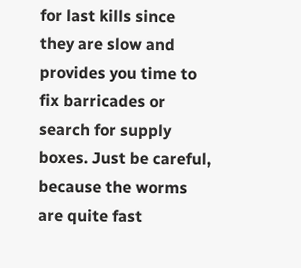for last kills since they are slow and provides you time to fix barricades or search for supply boxes. Just be careful, because the worms are quite fast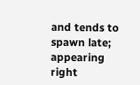and tends to spawn late; appearing right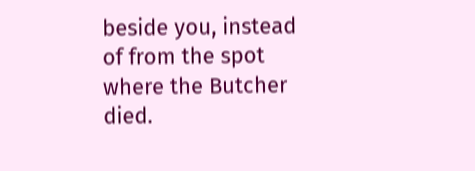beside you, instead of from the spot where the Butcher died.